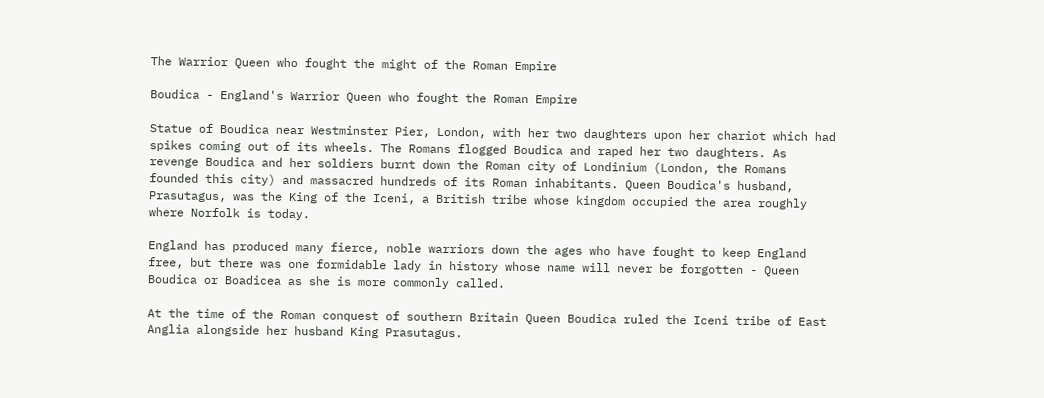The Warrior Queen who fought the might of the Roman Empire

Boudica - England's Warrior Queen who fought the Roman Empire

Statue of Boudica near Westminster Pier, London, with her two daughters upon her chariot which had spikes coming out of its wheels. The Romans flogged Boudica and raped her two daughters. As revenge Boudica and her soldiers burnt down the Roman city of Londinium (London, the Romans founded this city) and massacred hundreds of its Roman inhabitants. Queen Boudica's husband, Prasutagus, was the King of the Iceni, a British tribe whose kingdom occupied the area roughly where Norfolk is today.

England has produced many fierce, noble warriors down the ages who have fought to keep England free, but there was one formidable lady in history whose name will never be forgotten - Queen Boudica or Boadicea as she is more commonly called.

At the time of the Roman conquest of southern Britain Queen Boudica ruled the Iceni tribe of East Anglia alongside her husband King Prasutagus.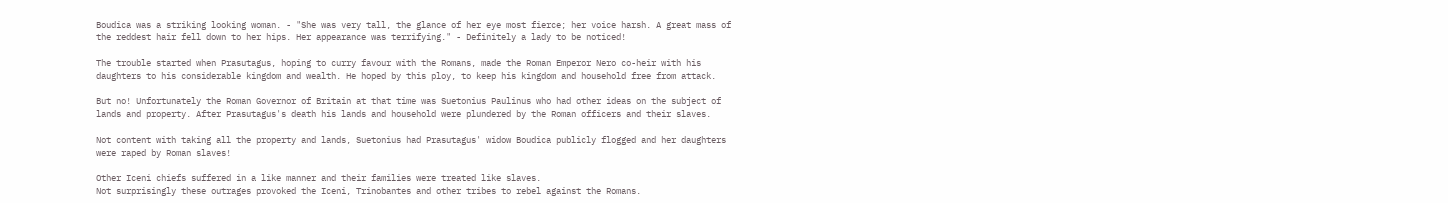Boudica was a striking looking woman. - "She was very tall, the glance of her eye most fierce; her voice harsh. A great mass of the reddest hair fell down to her hips. Her appearance was terrifying." - Definitely a lady to be noticed!

The trouble started when Prasutagus, hoping to curry favour with the Romans, made the Roman Emperor Nero co-heir with his daughters to his considerable kingdom and wealth. He hoped by this ploy, to keep his kingdom and household free from attack.

But no! Unfortunately the Roman Governor of Britain at that time was Suetonius Paulinus who had other ideas on the subject of lands and property. After Prasutagus's death his lands and household were plundered by the Roman officers and their slaves.

Not content with taking all the property and lands, Suetonius had Prasutagus' widow Boudica publicly flogged and her daughters were raped by Roman slaves!

Other Iceni chiefs suffered in a like manner and their families were treated like slaves.
Not surprisingly these outrages provoked the Iceni, Trinobantes and other tribes to rebel against the Romans.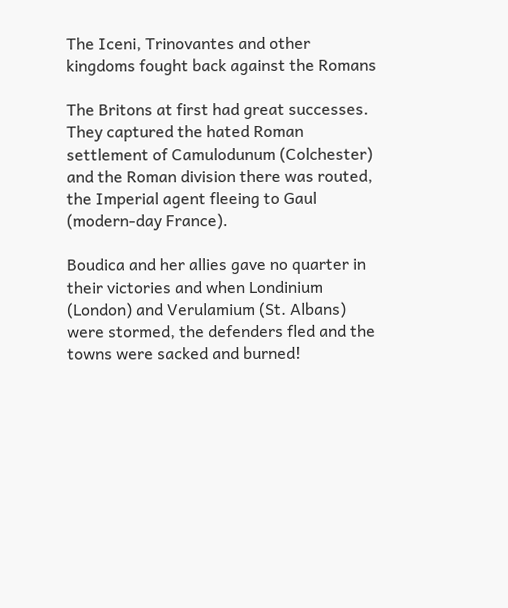The Iceni, Trinovantes and other kingdoms fought back against the Romans

The Britons at first had great successes. They captured the hated Roman settlement of Camulodunum (Colchester) and the Roman division there was routed, the Imperial agent fleeing to Gaul (modern-day France).

Boudica and her allies gave no quarter in their victories and when Londinium (London) and Verulamium (St. Albans) were stormed, the defenders fled and the towns were sacked and burned!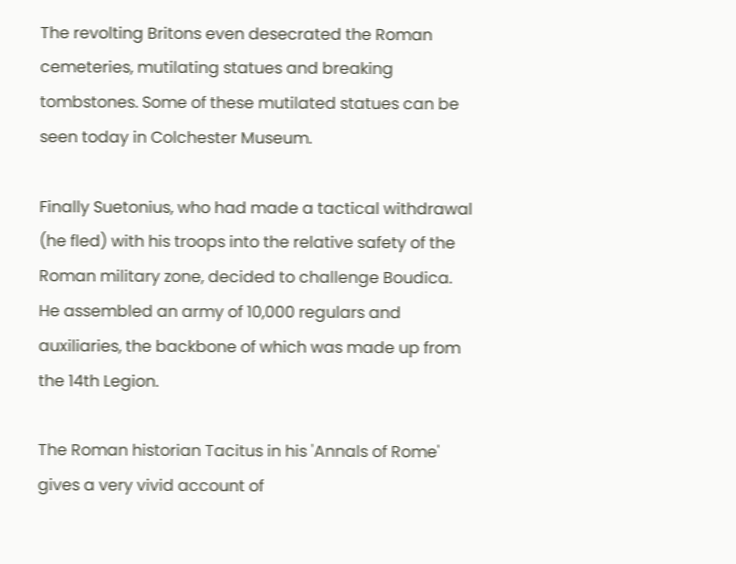The revolting Britons even desecrated the Roman cemeteries, mutilating statues and breaking tombstones. Some of these mutilated statues can be seen today in Colchester Museum.

Finally Suetonius, who had made a tactical withdrawal (he fled) with his troops into the relative safety of the Roman military zone, decided to challenge Boudica. He assembled an army of 10,000 regulars and auxiliaries, the backbone of which was made up from the 14th Legion.

The Roman historian Tacitus in his 'Annals of Rome' gives a very vivid account of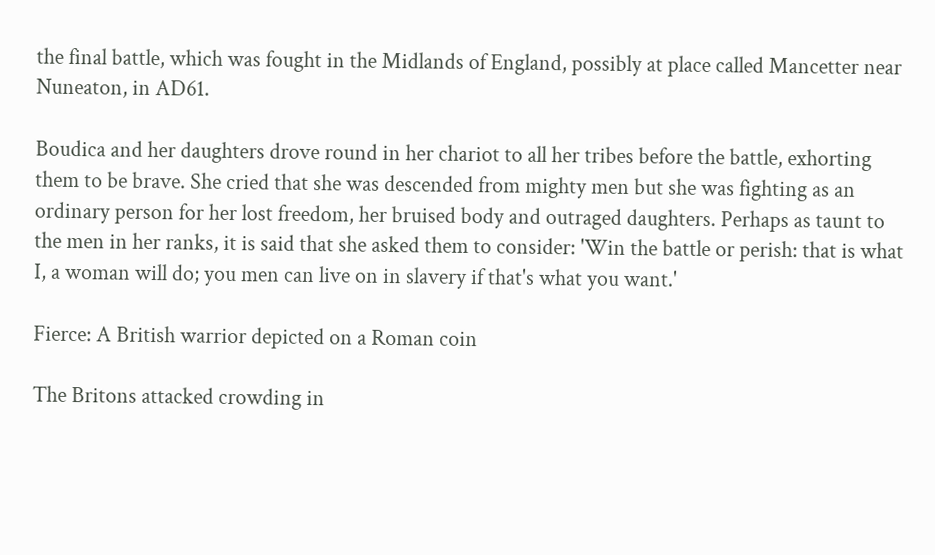the final battle, which was fought in the Midlands of England, possibly at place called Mancetter near Nuneaton, in AD61.

Boudica and her daughters drove round in her chariot to all her tribes before the battle, exhorting them to be brave. She cried that she was descended from mighty men but she was fighting as an ordinary person for her lost freedom, her bruised body and outraged daughters. Perhaps as taunt to the men in her ranks, it is said that she asked them to consider: 'Win the battle or perish: that is what I, a woman will do; you men can live on in slavery if that's what you want.'

Fierce: A British warrior depicted on a Roman coin

The Britons attacked crowding in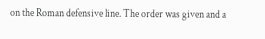on the Roman defensive line. The order was given and a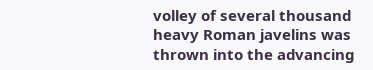volley of several thousand heavy Roman javelins was thrown into the advancing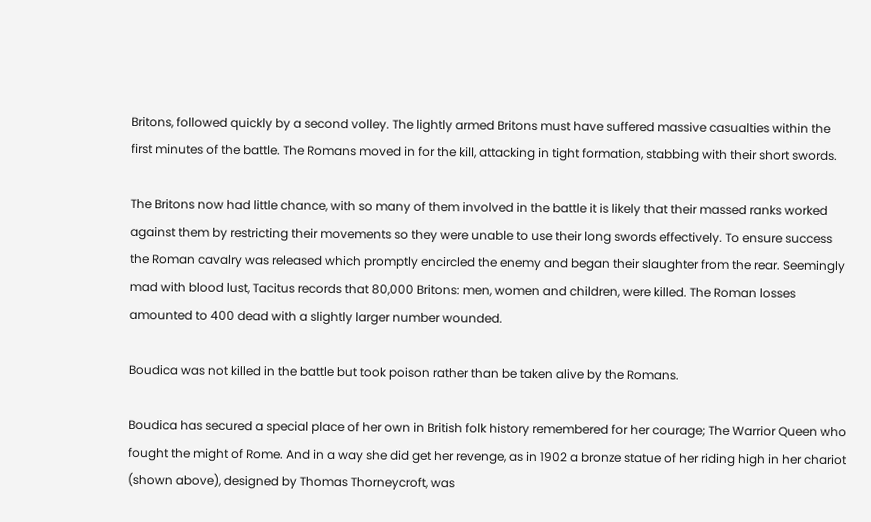Britons, followed quickly by a second volley. The lightly armed Britons must have suffered massive casualties within the first minutes of the battle. The Romans moved in for the kill, attacking in tight formation, stabbing with their short swords.

The Britons now had little chance, with so many of them involved in the battle it is likely that their massed ranks worked against them by restricting their movements so they were unable to use their long swords effectively. To ensure success the Roman cavalry was released which promptly encircled the enemy and began their slaughter from the rear. Seemingly mad with blood lust, Tacitus records that 80,000 Britons: men, women and children, were killed. The Roman losses amounted to 400 dead with a slightly larger number wounded.

Boudica was not killed in the battle but took poison rather than be taken alive by the Romans.

Boudica has secured a special place of her own in British folk history remembered for her courage; The Warrior Queen who fought the might of Rome. And in a way she did get her revenge, as in 1902 a bronze statue of her riding high in her chariot (shown above), designed by Thomas Thorneycroft, was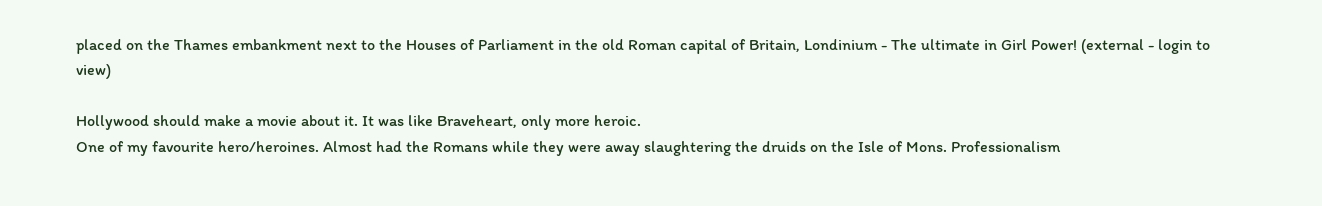placed on the Thames embankment next to the Houses of Parliament in the old Roman capital of Britain, Londinium - The ultimate in Girl Power! (external - login to view)

Hollywood should make a movie about it. It was like Braveheart, only more heroic.
One of my favourite hero/heroines. Almost had the Romans while they were away slaughtering the druids on the Isle of Mons. Professionalism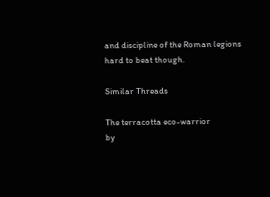and discipline of the Roman legions hard to beat though.

Similar Threads

The terracotta eco-warrior
by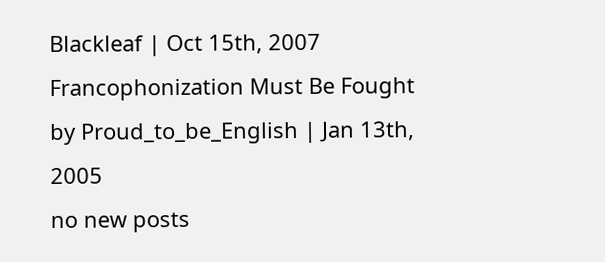Blackleaf | Oct 15th, 2007
Francophonization Must Be Fought
by Proud_to_be_English | Jan 13th, 2005
no new posts